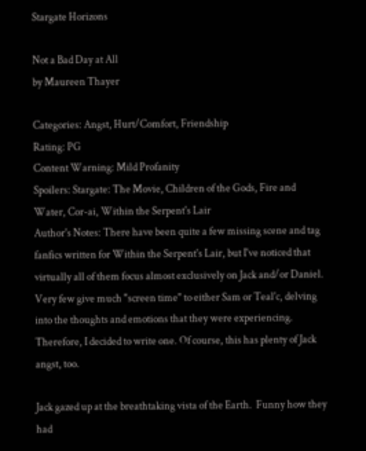Stargate Horizons

Not a Bad Day at All
by Maureen Thayer

Categories: Angst, Hurt/Comfort, Friendship
Rating: PG
Content Warning: Mild Profanity
Spoilers: Stargate: The Movie, Children of the Gods, Fire and Water, Cor-ai, Within the Serpent's Lair
Author's Notes: There have been quite a few missing scene and tag fanfics written for Within the Serpent's Lair, but I've noticed that virtually all of them focus almost exclusively on Jack and/or Daniel. Very few give much "screen time" to either Sam or Teal'c, delving into the thoughts and emotions that they were experiencing. Therefore, I decided to write one. Of course, this has plenty of Jack angst, too.

Jack gazed up at the breathtaking vista of the Earth.  Funny how they had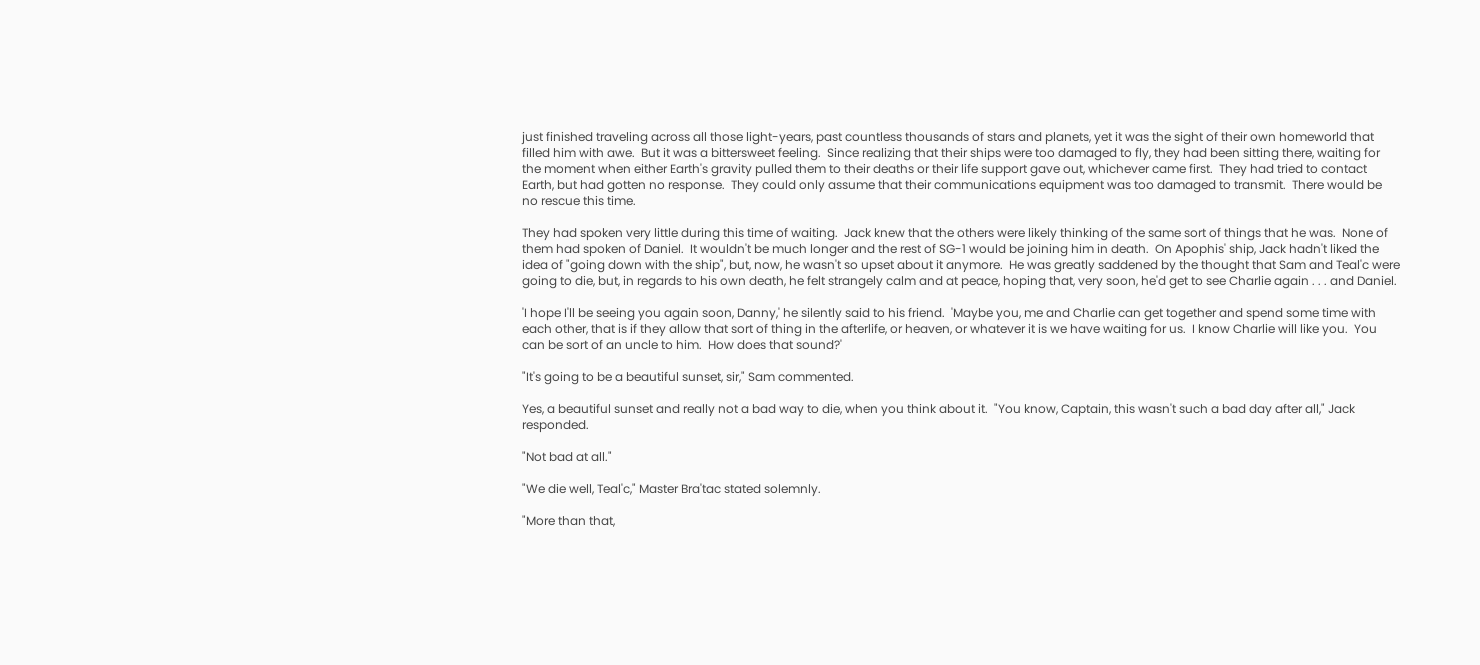just finished traveling across all those light-years, past countless thousands of stars and planets, yet it was the sight of their own homeworld that filled him with awe.  But it was a bittersweet feeling.  Since realizing that their ships were too damaged to fly, they had been sitting there, waiting for the moment when either Earth's gravity pulled them to their deaths or their life support gave out, whichever came first.  They had tried to contact Earth, but had gotten no response.  They could only assume that their communications equipment was too damaged to transmit.  There would be no rescue this time.

They had spoken very little during this time of waiting.  Jack knew that the others were likely thinking of the same sort of things that he was.  None of them had spoken of Daniel.  It wouldn't be much longer and the rest of SG-1 would be joining him in death.  On Apophis' ship, Jack hadn't liked the idea of "going down with the ship", but, now, he wasn't so upset about it anymore.  He was greatly saddened by the thought that Sam and Teal'c were going to die, but, in regards to his own death, he felt strangely calm and at peace, hoping that, very soon, he'd get to see Charlie again . . . and Daniel.

'I hope I'll be seeing you again soon, Danny,' he silently said to his friend.  'Maybe you, me and Charlie can get together and spend some time with each other, that is if they allow that sort of thing in the afterlife, or heaven, or whatever it is we have waiting for us.  I know Charlie will like you.  You can be sort of an uncle to him.  How does that sound?'

"It's going to be a beautiful sunset, sir," Sam commented.

Yes, a beautiful sunset and really not a bad way to die, when you think about it.  "You know, Captain, this wasn't such a bad day after all," Jack responded.

"Not bad at all."

"We die well, Teal'c," Master Bra'tac stated solemnly.

"More than that,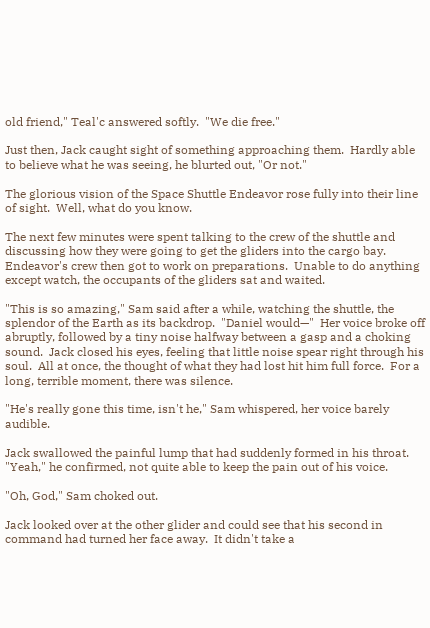old friend," Teal'c answered softly.  "We die free."

Just then, Jack caught sight of something approaching them.  Hardly able to believe what he was seeing, he blurted out, "Or not."

The glorious vision of the Space Shuttle Endeavor rose fully into their line of sight.  Well, what do you know.

The next few minutes were spent talking to the crew of the shuttle and discussing how they were going to get the gliders into the cargo bay.  Endeavor's crew then got to work on preparations.  Unable to do anything except watch, the occupants of the gliders sat and waited.

"This is so amazing," Sam said after a while, watching the shuttle, the splendor of the Earth as its backdrop.  "Daniel would—"  Her voice broke off abruptly, followed by a tiny noise halfway between a gasp and a choking sound.  Jack closed his eyes, feeling that little noise spear right through his soul.  All at once, the thought of what they had lost hit him full force.  For a long, terrible moment, there was silence.

"He's really gone this time, isn't he," Sam whispered, her voice barely audible.

Jack swallowed the painful lump that had suddenly formed in his throat.  "Yeah," he confirmed, not quite able to keep the pain out of his voice.

"Oh, God," Sam choked out.

Jack looked over at the other glider and could see that his second in command had turned her face away.  It didn't take a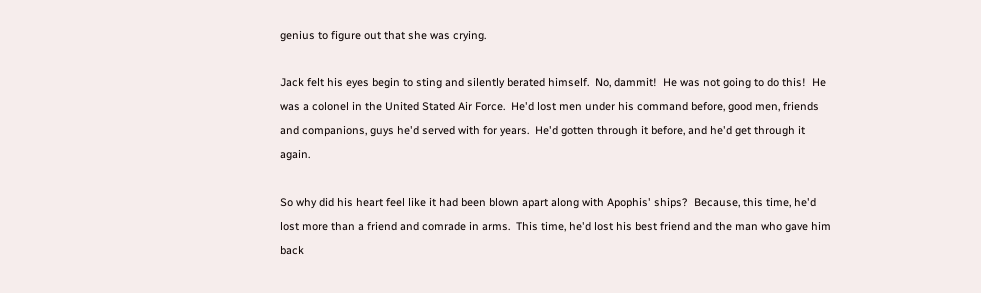genius to figure out that she was crying.

Jack felt his eyes begin to sting and silently berated himself.  No, dammit!  He was not going to do this!  He was a colonel in the United Stated Air Force.  He'd lost men under his command before, good men, friends and companions, guys he'd served with for years.  He'd gotten through it before, and he'd get through it again.

So why did his heart feel like it had been blown apart along with Apophis' ships?  Because, this time, he'd lost more than a friend and comrade in arms.  This time, he'd lost his best friend and the man who gave him back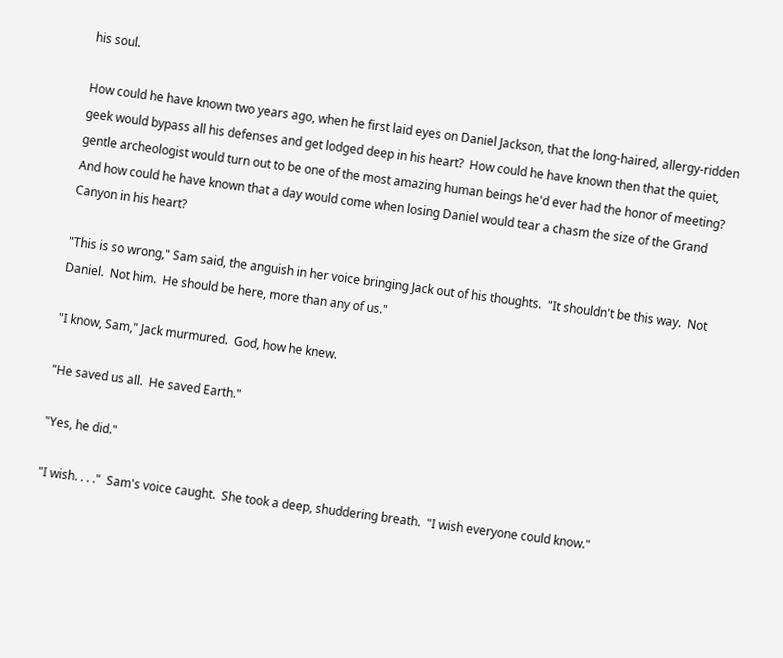his soul.

How could he have known two years ago, when he first laid eyes on Daniel Jackson, that the long-haired, allergy-ridden geek would bypass all his defenses and get lodged deep in his heart?  How could he have known then that the quiet, gentle archeologist would turn out to be one of the most amazing human beings he'd ever had the honor of meeting?  And how could he have known that a day would come when losing Daniel would tear a chasm the size of the Grand Canyon in his heart?

"This is so wrong," Sam said, the anguish in her voice bringing Jack out of his thoughts.  "It shouldn't be this way.  Not Daniel.  Not him.  He should be here, more than any of us."

"I know, Sam," Jack murmured.  God, how he knew.

"He saved us all.  He saved Earth."

"Yes, he did."

"I wish. . . ."  Sam's voice caught.  She took a deep, shuddering breath.  "I wish everyone could know."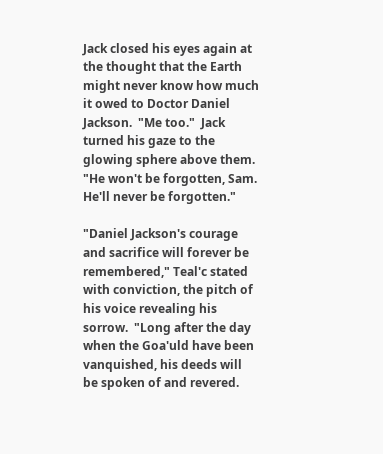Jack closed his eyes again at the thought that the Earth might never know how much it owed to Doctor Daniel Jackson.  "Me too."  Jack turned his gaze to the glowing sphere above them.  "He won't be forgotten, Sam.  He'll never be forgotten."

"Daniel Jackson's courage and sacrifice will forever be remembered," Teal'c stated with conviction, the pitch of his voice revealing his sorrow.  "Long after the day when the Goa'uld have been vanquished, his deeds will be spoken of and revered.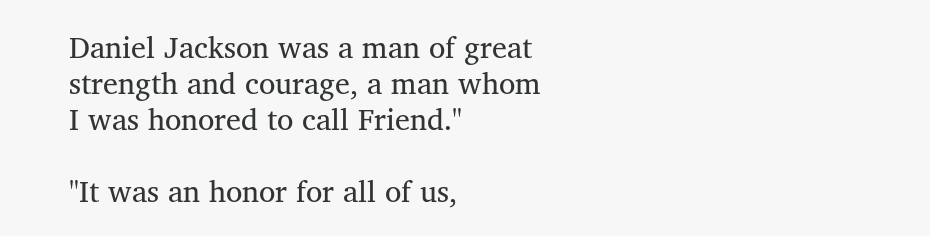Daniel Jackson was a man of great strength and courage, a man whom I was honored to call Friend."

"It was an honor for all of us,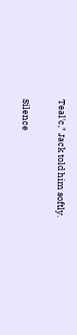Teal'c," Jack told him softly.

Silence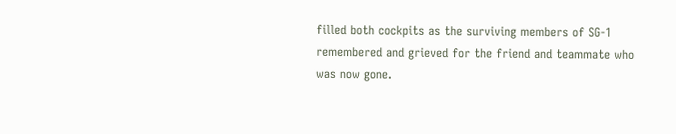filled both cockpits as the surviving members of SG-1 remembered and grieved for the friend and teammate who was now gone.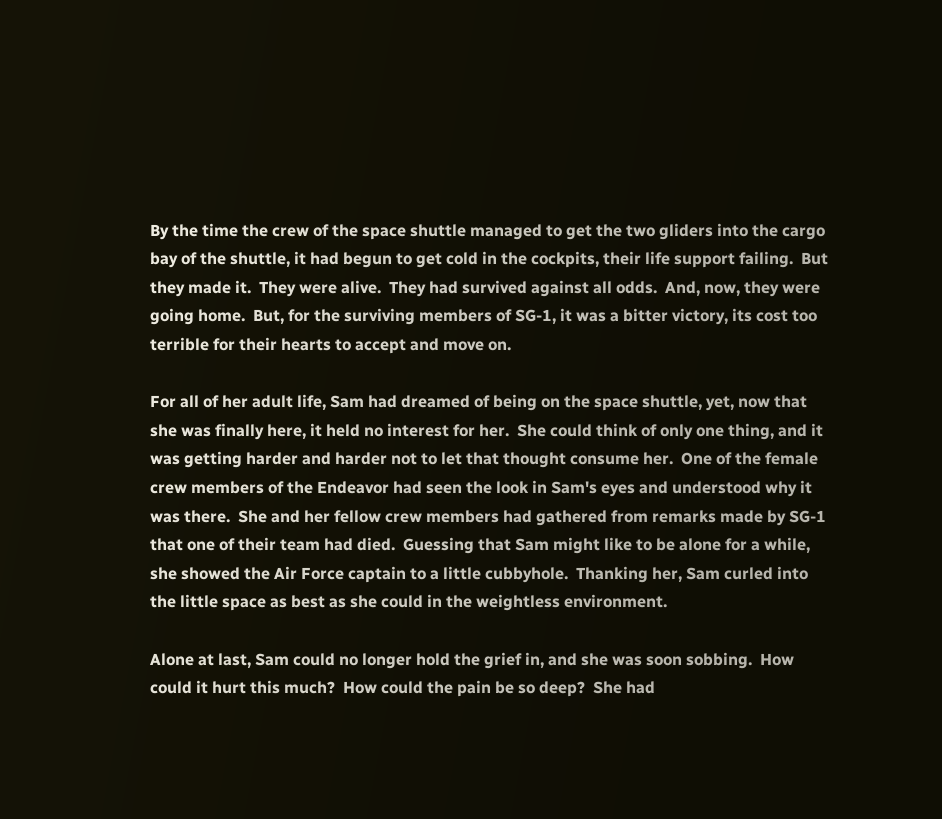By the time the crew of the space shuttle managed to get the two gliders into the cargo bay of the shuttle, it had begun to get cold in the cockpits, their life support failing.  But they made it.  They were alive.  They had survived against all odds.  And, now, they were going home.  But, for the surviving members of SG-1, it was a bitter victory, its cost too terrible for their hearts to accept and move on.

For all of her adult life, Sam had dreamed of being on the space shuttle, yet, now that she was finally here, it held no interest for her.  She could think of only one thing, and it was getting harder and harder not to let that thought consume her.  One of the female crew members of the Endeavor had seen the look in Sam's eyes and understood why it was there.  She and her fellow crew members had gathered from remarks made by SG-1 that one of their team had died.  Guessing that Sam might like to be alone for a while, she showed the Air Force captain to a little cubbyhole.  Thanking her, Sam curled into the little space as best as she could in the weightless environment.

Alone at last, Sam could no longer hold the grief in, and she was soon sobbing.  How could it hurt this much?  How could the pain be so deep?  She had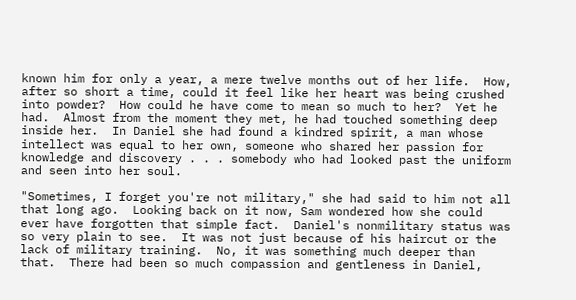known him for only a year, a mere twelve months out of her life.  How, after so short a time, could it feel like her heart was being crushed into powder?  How could he have come to mean so much to her?  Yet he had.  Almost from the moment they met, he had touched something deep inside her.  In Daniel she had found a kindred spirit, a man whose intellect was equal to her own, someone who shared her passion for knowledge and discovery . . . somebody who had looked past the uniform and seen into her soul.

"Sometimes, I forget you're not military," she had said to him not all that long ago.  Looking back on it now, Sam wondered how she could ever have forgotten that simple fact.  Daniel's nonmilitary status was so very plain to see.  It was not just because of his haircut or the lack of military training.  No, it was something much deeper than that.  There had been so much compassion and gentleness in Daniel,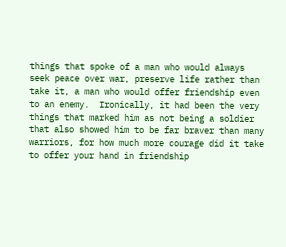things that spoke of a man who would always seek peace over war, preserve life rather than take it, a man who would offer friendship even to an enemy.  Ironically, it had been the very things that marked him as not being a soldier that also showed him to be far braver than many warriors, for how much more courage did it take to offer your hand in friendship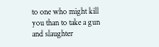to one who might kill you than to take a gun and slaughter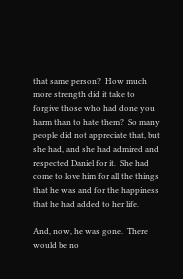that same person?  How much more strength did it take to forgive those who had done you harm than to hate them?  So many people did not appreciate that, but she had, and she had admired and respected Daniel for it.  She had come to love him for all the things that he was and for the happiness that he had added to her life.

And, now, he was gone.  There would be no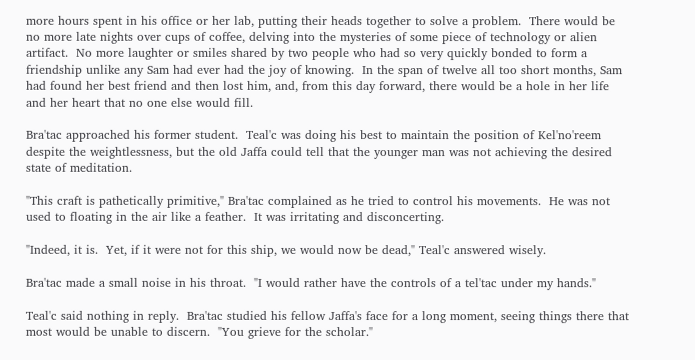more hours spent in his office or her lab, putting their heads together to solve a problem.  There would be no more late nights over cups of coffee, delving into the mysteries of some piece of technology or alien artifact.  No more laughter or smiles shared by two people who had so very quickly bonded to form a friendship unlike any Sam had ever had the joy of knowing.  In the span of twelve all too short months, Sam had found her best friend and then lost him, and, from this day forward, there would be a hole in her life and her heart that no one else would fill.

Bra'tac approached his former student.  Teal'c was doing his best to maintain the position of Kel'no'reem despite the weightlessness, but the old Jaffa could tell that the younger man was not achieving the desired state of meditation.

"This craft is pathetically primitive," Bra'tac complained as he tried to control his movements.  He was not used to floating in the air like a feather.  It was irritating and disconcerting.

"Indeed, it is.  Yet, if it were not for this ship, we would now be dead," Teal'c answered wisely.

Bra'tac made a small noise in his throat.  "I would rather have the controls of a tel'tac under my hands."

Teal'c said nothing in reply.  Bra'tac studied his fellow Jaffa's face for a long moment, seeing things there that most would be unable to discern.  "You grieve for the scholar."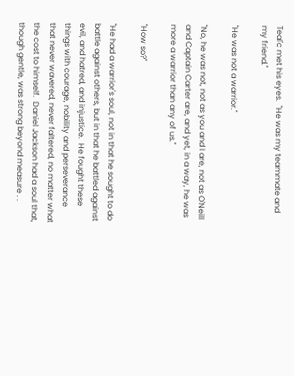Teal'c met his eyes.  "He was my teammate and my friend."

"He was not a warrior."

"No, he was not, not as you and I are, not as O'Neill and Captain Carter are, and yet, in a way, he was more a warrior than any of us."

"How so?"

"He had a warrior's soul, not in that he sought to do battle against others, but in that he battled against evil, and hatred, and injustice.  He fought these things with courage, nobility and perseverance that never wavered, never faltered, no matter what the cost to himself.  Daniel Jackson had a soul that, though gentle, was strong beyond measure . .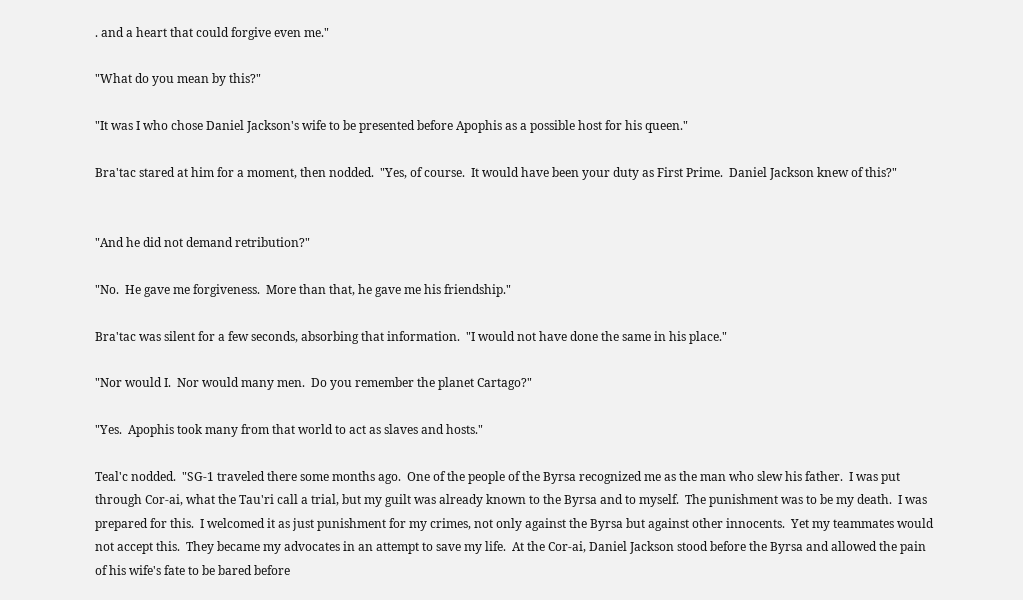. and a heart that could forgive even me."

"What do you mean by this?"

"It was I who chose Daniel Jackson's wife to be presented before Apophis as a possible host for his queen."

Bra'tac stared at him for a moment, then nodded.  "Yes, of course.  It would have been your duty as First Prime.  Daniel Jackson knew of this?"


"And he did not demand retribution?"

"No.  He gave me forgiveness.  More than that, he gave me his friendship."

Bra'tac was silent for a few seconds, absorbing that information.  "I would not have done the same in his place."

"Nor would I.  Nor would many men.  Do you remember the planet Cartago?"

"Yes.  Apophis took many from that world to act as slaves and hosts."

Teal'c nodded.  "SG-1 traveled there some months ago.  One of the people of the Byrsa recognized me as the man who slew his father.  I was put through Cor-ai, what the Tau'ri call a trial, but my guilt was already known to the Byrsa and to myself.  The punishment was to be my death.  I was prepared for this.  I welcomed it as just punishment for my crimes, not only against the Byrsa but against other innocents.  Yet my teammates would not accept this.  They became my advocates in an attempt to save my life.  At the Cor-ai, Daniel Jackson stood before the Byrsa and allowed the pain of his wife's fate to be bared before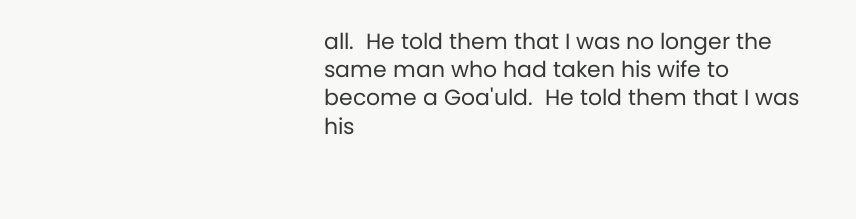all.  He told them that I was no longer the same man who had taken his wife to become a Goa'uld.  He told them that I was his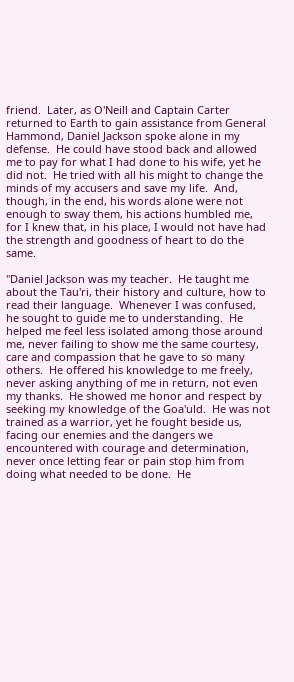friend.  Later, as O'Neill and Captain Carter returned to Earth to gain assistance from General Hammond, Daniel Jackson spoke alone in my defense.  He could have stood back and allowed me to pay for what I had done to his wife, yet he did not.  He tried with all his might to change the minds of my accusers and save my life.  And, though, in the end, his words alone were not enough to sway them, his actions humbled me, for I knew that, in his place, I would not have had the strength and goodness of heart to do the same.

"Daniel Jackson was my teacher.  He taught me about the Tau'ri, their history and culture, how to read their language.  Whenever I was confused, he sought to guide me to understanding.  He helped me feel less isolated among those around me, never failing to show me the same courtesy, care and compassion that he gave to so many others.  He offered his knowledge to me freely, never asking anything of me in return, not even my thanks.  He showed me honor and respect by seeking my knowledge of the Goa'uld.  He was not trained as a warrior, yet he fought beside us, facing our enemies and the dangers we encountered with courage and determination, never once letting fear or pain stop him from doing what needed to be done.  He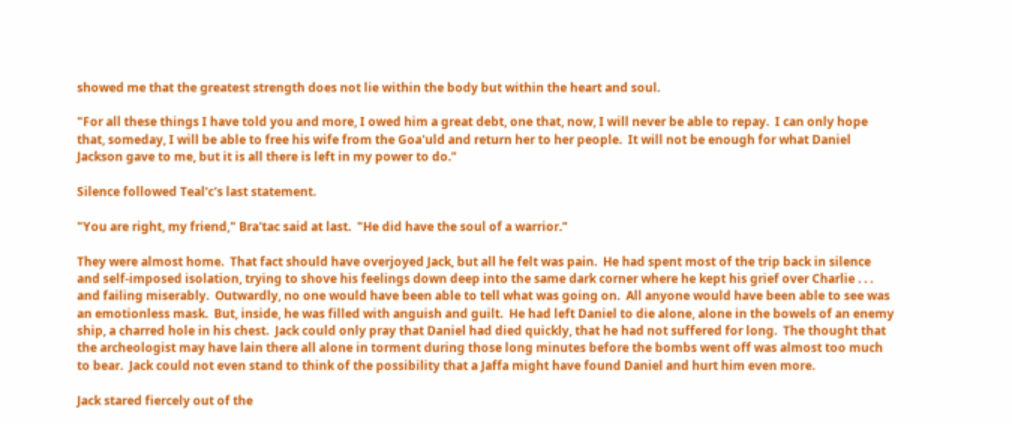showed me that the greatest strength does not lie within the body but within the heart and soul.

"For all these things I have told you and more, I owed him a great debt, one that, now, I will never be able to repay.  I can only hope that, someday, I will be able to free his wife from the Goa'uld and return her to her people.  It will not be enough for what Daniel Jackson gave to me, but it is all there is left in my power to do."

Silence followed Teal'c's last statement.

"You are right, my friend," Bra'tac said at last.  "He did have the soul of a warrior."

They were almost home.  That fact should have overjoyed Jack, but all he felt was pain.  He had spent most of the trip back in silence and self-imposed isolation, trying to shove his feelings down deep into the same dark corner where he kept his grief over Charlie . . . and failing miserably.  Outwardly, no one would have been able to tell what was going on.  All anyone would have been able to see was an emotionless mask.  But, inside, he was filled with anguish and guilt.  He had left Daniel to die alone, alone in the bowels of an enemy ship, a charred hole in his chest.  Jack could only pray that Daniel had died quickly, that he had not suffered for long.  The thought that the archeologist may have lain there all alone in torment during those long minutes before the bombs went off was almost too much to bear.  Jack could not even stand to think of the possibility that a Jaffa might have found Daniel and hurt him even more.

Jack stared fiercely out of the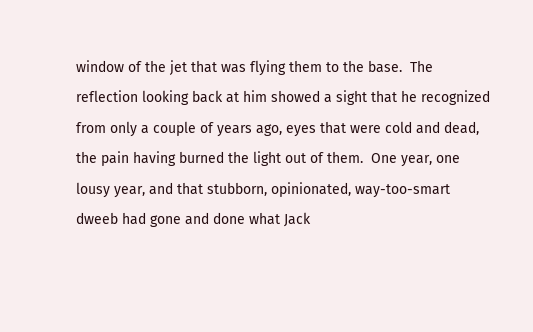window of the jet that was flying them to the base.  The reflection looking back at him showed a sight that he recognized from only a couple of years ago, eyes that were cold and dead, the pain having burned the light out of them.  One year, one lousy year, and that stubborn, opinionated, way-too-smart dweeb had gone and done what Jack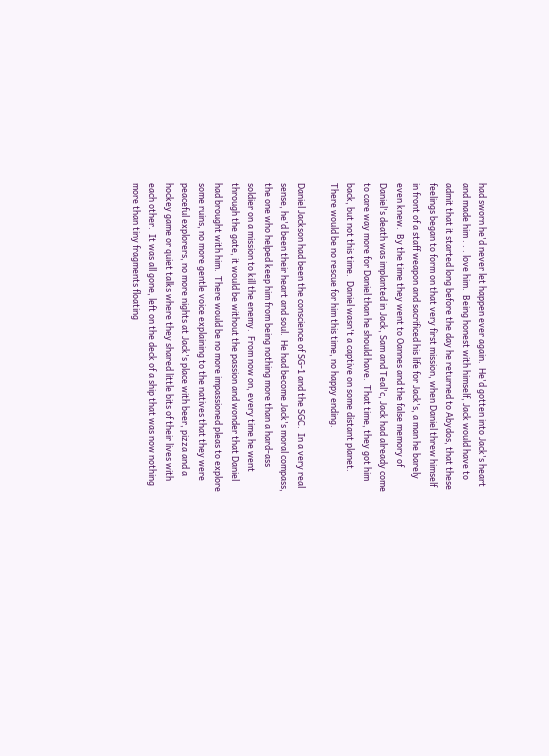had sworn he'd never let happen ever again.  He'd gotten into Jack's heart and made him . . . love him.  Being honest with himself, Jack would have to admit that it started long before the day he returned to Abydos, that these feelings began to form on that very first mission, when Daniel threw himself in front of a staff weapon and sacrificed his life for Jack's, a man he barely even knew.  By the time they went to Oannes and the false memory of Daniel's death was implanted in Jack, Sam and Teal'c, Jack had already come to care way more for Daniel than he should have.  That time, they got him back, but not this time.  Daniel wasn't a captive on some distant planet.  There would be no rescue for him this time, no happy ending.

Daniel Jackson had been the conscience of SG-1 and the SGC.  In a very real sense, he'd been their heart and soul.  He had become Jack's moral compass, the one who helped keep him from being nothing more than a hard-ass soldier on a mission to kill the enemy.  From now on, every time he went through the gate, it would be without the passion and wonder that Daniel had brought with him.  There would be no more impassioned pleas to explore some ruins, no more gentle voice explaining to the natives that they were peaceful explorers, no more nights at Jack's place with beer, pizza and a hockey game or quiet talks where they shared little bits of their lives with each other.  It was all gone, left on the deck of a ship that was now nothing more than tiny fragments floating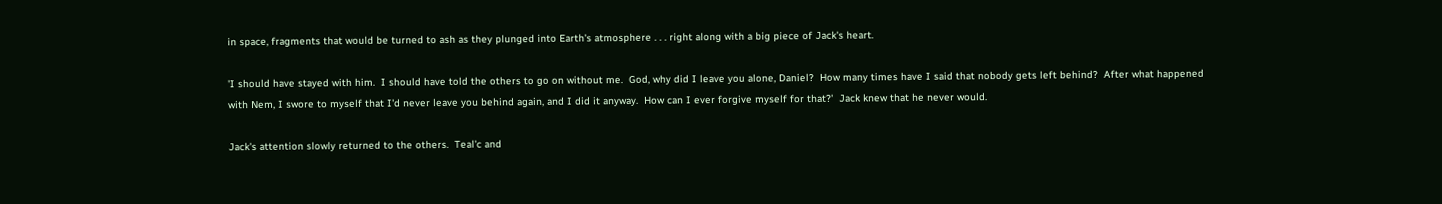in space, fragments that would be turned to ash as they plunged into Earth's atmosphere . . . right along with a big piece of Jack's heart.

'I should have stayed with him.  I should have told the others to go on without me.  God, why did I leave you alone, Daniel?  How many times have I said that nobody gets left behind?  After what happened with Nem, I swore to myself that I'd never leave you behind again, and I did it anyway.  How can I ever forgive myself for that?'  Jack knew that he never would.

Jack's attention slowly returned to the others.  Teal'c and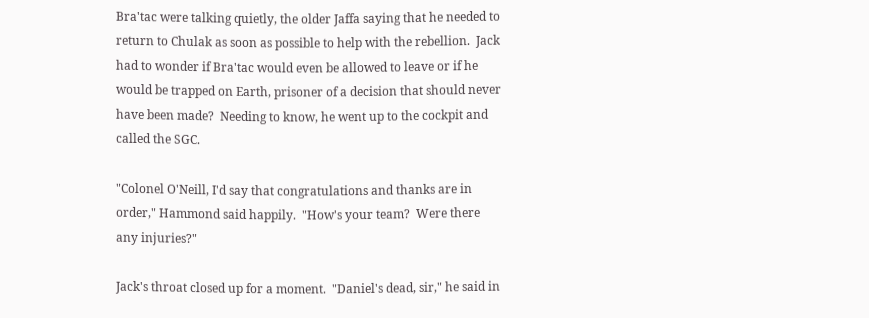Bra'tac were talking quietly, the older Jaffa saying that he needed to return to Chulak as soon as possible to help with the rebellion.  Jack had to wonder if Bra'tac would even be allowed to leave or if he would be trapped on Earth, prisoner of a decision that should never have been made?  Needing to know, he went up to the cockpit and called the SGC.

"Colonel O'Neill, I'd say that congratulations and thanks are in order," Hammond said happily.  "How's your team?  Were there any injuries?"

Jack's throat closed up for a moment.  "Daniel's dead, sir," he said in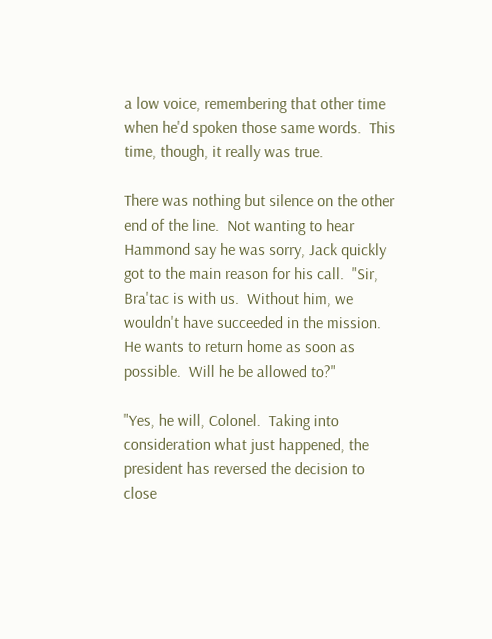a low voice, remembering that other time when he'd spoken those same words.  This time, though, it really was true.

There was nothing but silence on the other end of the line.  Not wanting to hear Hammond say he was sorry, Jack quickly got to the main reason for his call.  "Sir, Bra'tac is with us.  Without him, we wouldn't have succeeded in the mission.  He wants to return home as soon as possible.  Will he be allowed to?"

"Yes, he will, Colonel.  Taking into consideration what just happened, the president has reversed the decision to close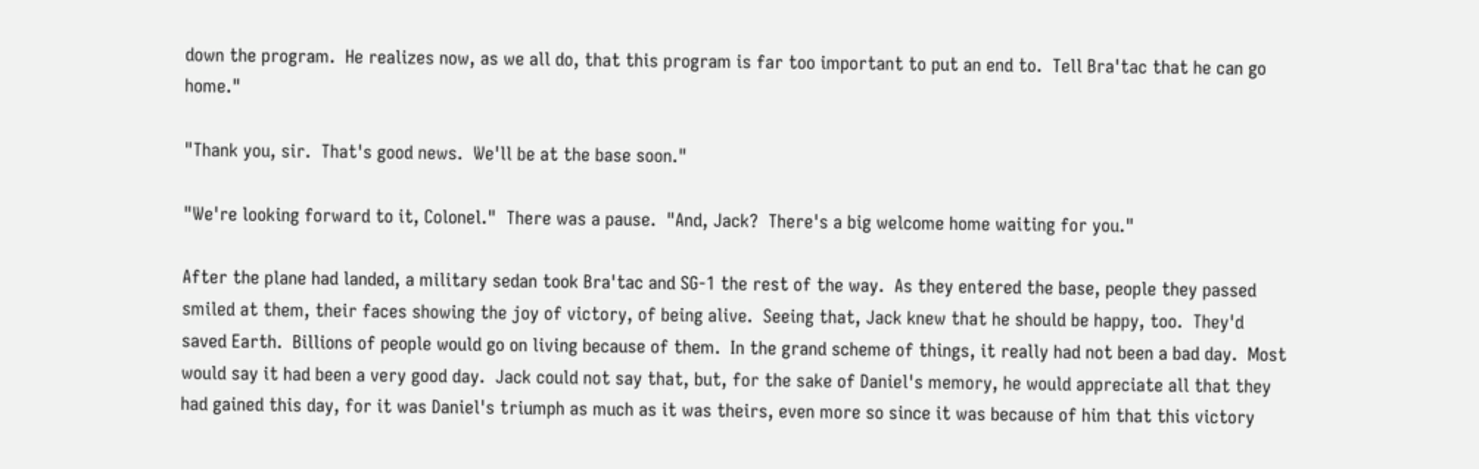down the program.  He realizes now, as we all do, that this program is far too important to put an end to.  Tell Bra'tac that he can go home."

"Thank you, sir.  That's good news.  We'll be at the base soon."

"We're looking forward to it, Colonel."  There was a pause.  "And, Jack?  There's a big welcome home waiting for you."

After the plane had landed, a military sedan took Bra'tac and SG-1 the rest of the way.  As they entered the base, people they passed smiled at them, their faces showing the joy of victory, of being alive.  Seeing that, Jack knew that he should be happy, too.  They'd saved Earth.  Billions of people would go on living because of them.  In the grand scheme of things, it really had not been a bad day.  Most would say it had been a very good day.  Jack could not say that, but, for the sake of Daniel's memory, he would appreciate all that they had gained this day, for it was Daniel's triumph as much as it was theirs, even more so since it was because of him that this victory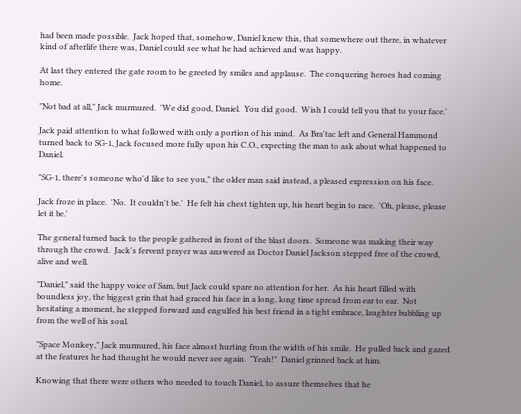had been made possible.  Jack hoped that, somehow, Daniel knew this, that somewhere out there, in whatever kind of afterlife there was, Daniel could see what he had achieved and was happy.

At last they entered the gate room to be greeted by smiles and applause.  The conquering heroes had coming home.

"Not bad at all," Jack murmured.  'We did good, Daniel.  You did good.  Wish I could tell you that to your face.'

Jack paid attention to what followed with only a portion of his mind.  As Bra'tac left and General Hammond turned back to SG-1, Jack focused more fully upon his C.O., expecting the man to ask about what happened to Daniel.

"SG-1, there's someone who'd like to see you," the older man said instead, a pleased expression on his face.

Jack froze in place.  'No.  It couldn't be.'  He felt his chest tighten up, his heart begin to race.  'Oh, please, please let it be.'

The general turned back to the people gathered in front of the blast doors.  Someone was making their way through the crowd.  Jack's fervent prayer was answered as Doctor Daniel Jackson stepped free of the crowd, alive and well.

"Daniel," said the happy voice of Sam, but Jack could spare no attention for her.  As his heart filled with boundless joy, the biggest grin that had graced his face in a long, long time spread from ear to ear.  Not hesitating a moment, he stepped forward and engulfed his best friend in a tight embrace, laughter bubbling up from the well of his soul.

"Space Monkey," Jack murmured, his face almost hurting from the width of his smile.  He pulled back and gazed at the features he had thought he would never see again.  "Yeah!"  Daniel grinned back at him.

Knowing that there were others who needed to touch Daniel, to assure themselves that he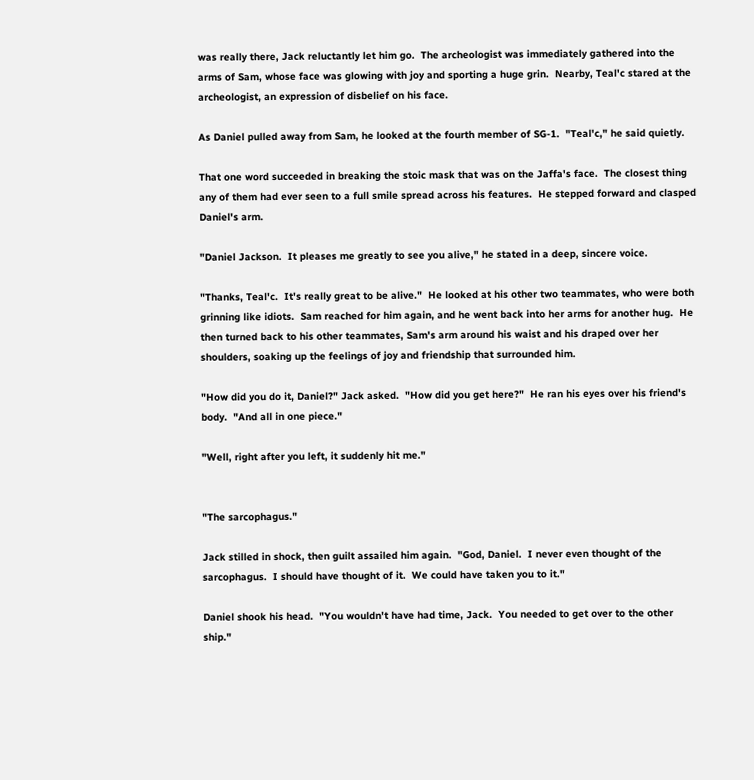was really there, Jack reluctantly let him go.  The archeologist was immediately gathered into the arms of Sam, whose face was glowing with joy and sporting a huge grin.  Nearby, Teal'c stared at the archeologist, an expression of disbelief on his face.

As Daniel pulled away from Sam, he looked at the fourth member of SG-1.  "Teal'c," he said quietly.

That one word succeeded in breaking the stoic mask that was on the Jaffa's face.  The closest thing any of them had ever seen to a full smile spread across his features.  He stepped forward and clasped Daniel's arm.

"Daniel Jackson.  It pleases me greatly to see you alive," he stated in a deep, sincere voice.

"Thanks, Teal'c.  It's really great to be alive."  He looked at his other two teammates, who were both grinning like idiots.  Sam reached for him again, and he went back into her arms for another hug.  He then turned back to his other teammates, Sam's arm around his waist and his draped over her shoulders, soaking up the feelings of joy and friendship that surrounded him.

"How did you do it, Daniel?" Jack asked.  "How did you get here?"  He ran his eyes over his friend's body.  "And all in one piece."

"Well, right after you left, it suddenly hit me."


"The sarcophagus."

Jack stilled in shock, then guilt assailed him again.  "God, Daniel.  I never even thought of the sarcophagus.  I should have thought of it.  We could have taken you to it."

Daniel shook his head.  "You wouldn't have had time, Jack.  You needed to get over to the other ship."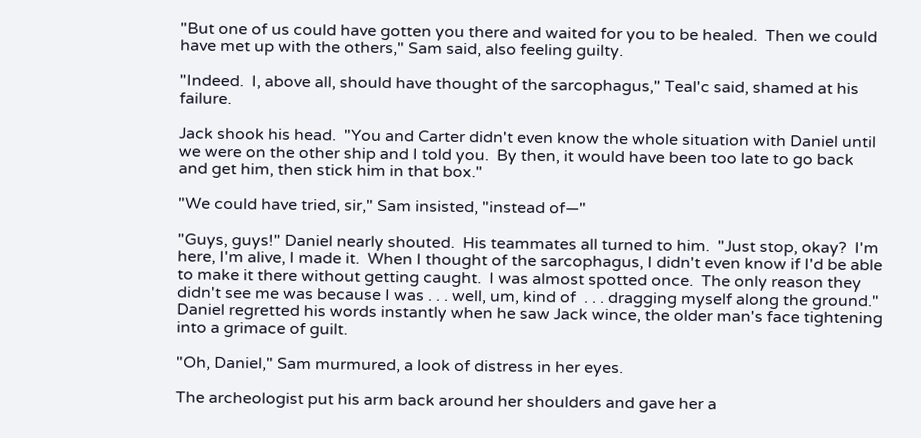"But one of us could have gotten you there and waited for you to be healed.  Then we could have met up with the others," Sam said, also feeling guilty.

"Indeed.  I, above all, should have thought of the sarcophagus," Teal'c said, shamed at his failure.

Jack shook his head.  "You and Carter didn't even know the whole situation with Daniel until we were on the other ship and I told you.  By then, it would have been too late to go back and get him, then stick him in that box."

"We could have tried, sir," Sam insisted, "instead of—"

"Guys, guys!" Daniel nearly shouted.  His teammates all turned to him.  "Just stop, okay?  I'm here, I'm alive, I made it.  When I thought of the sarcophagus, I didn't even know if I'd be able to make it there without getting caught.  I was almost spotted once.  The only reason they didn't see me was because I was . . . well, um, kind of  . . . dragging myself along the ground."  Daniel regretted his words instantly when he saw Jack wince, the older man's face tightening into a grimace of guilt.

"Oh, Daniel," Sam murmured, a look of distress in her eyes.

The archeologist put his arm back around her shoulders and gave her a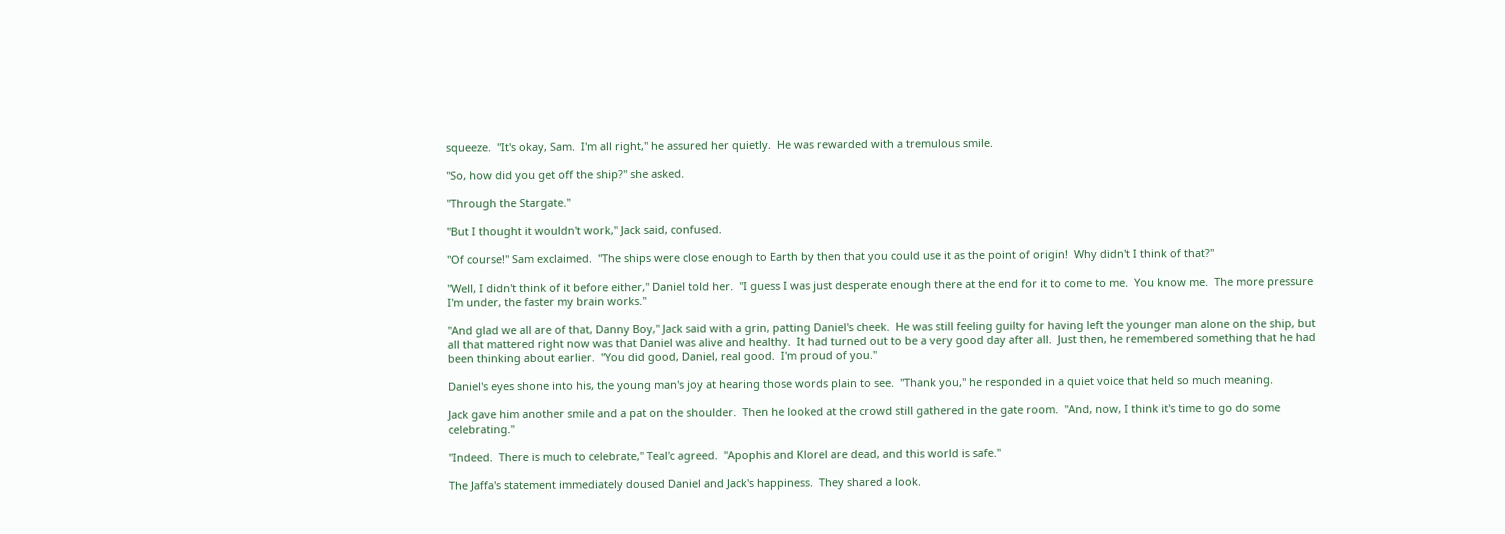squeeze.  "It's okay, Sam.  I'm all right," he assured her quietly.  He was rewarded with a tremulous smile.

"So, how did you get off the ship?" she asked.

"Through the Stargate."

"But I thought it wouldn't work," Jack said, confused.

"Of course!" Sam exclaimed.  "The ships were close enough to Earth by then that you could use it as the point of origin!  Why didn't I think of that?"

"Well, I didn't think of it before either," Daniel told her.  "I guess I was just desperate enough there at the end for it to come to me.  You know me.  The more pressure I'm under, the faster my brain works."

"And glad we all are of that, Danny Boy," Jack said with a grin, patting Daniel's cheek.  He was still feeling guilty for having left the younger man alone on the ship, but all that mattered right now was that Daniel was alive and healthy.  It had turned out to be a very good day after all.  Just then, he remembered something that he had been thinking about earlier.  "You did good, Daniel, real good.  I'm proud of you."

Daniel's eyes shone into his, the young man's joy at hearing those words plain to see.  "Thank you," he responded in a quiet voice that held so much meaning.

Jack gave him another smile and a pat on the shoulder.  Then he looked at the crowd still gathered in the gate room.  "And, now, I think it's time to go do some celebrating."

"Indeed.  There is much to celebrate," Teal'c agreed.  "Apophis and Klorel are dead, and this world is safe."

The Jaffa's statement immediately doused Daniel and Jack's happiness.  They shared a look.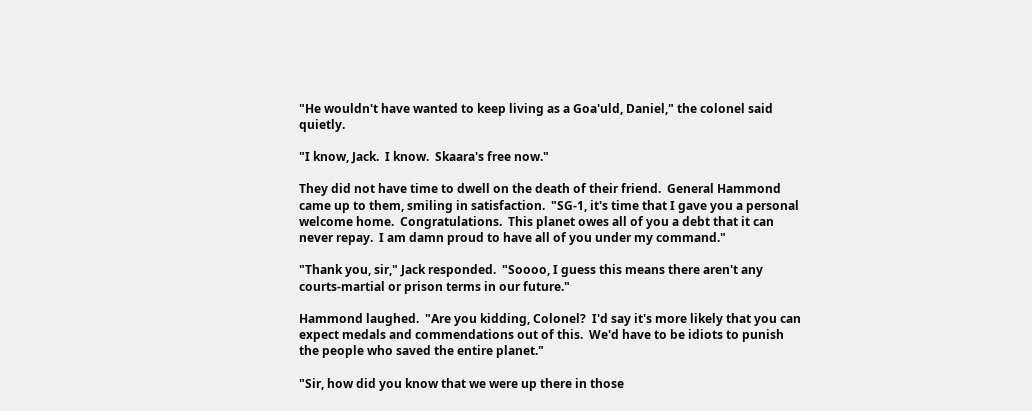"He wouldn't have wanted to keep living as a Goa'uld, Daniel," the colonel said quietly.

"I know, Jack.  I know.  Skaara's free now."

They did not have time to dwell on the death of their friend.  General Hammond came up to them, smiling in satisfaction.  "SG-1, it's time that I gave you a personal welcome home.  Congratulations.  This planet owes all of you a debt that it can never repay.  I am damn proud to have all of you under my command."

"Thank you, sir," Jack responded.  "Soooo, I guess this means there aren't any courts-martial or prison terms in our future."

Hammond laughed.  "Are you kidding, Colonel?  I'd say it's more likely that you can expect medals and commendations out of this.  We'd have to be idiots to punish the people who saved the entire planet."

"Sir, how did you know that we were up there in those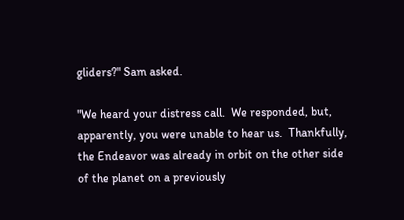gliders?" Sam asked.

"We heard your distress call.  We responded, but, apparently, you were unable to hear us.  Thankfully, the Endeavor was already in orbit on the other side of the planet on a previously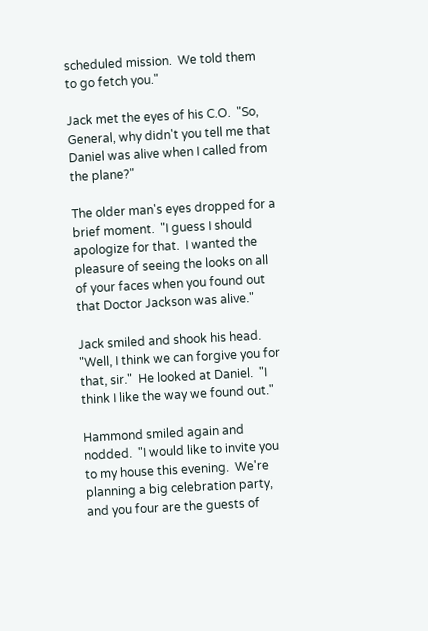scheduled mission.  We told them to go fetch you."

Jack met the eyes of his C.O.  "So, General, why didn't you tell me that Daniel was alive when I called from the plane?"

The older man's eyes dropped for a brief moment.  "I guess I should apologize for that.  I wanted the pleasure of seeing the looks on all of your faces when you found out that Doctor Jackson was alive."

Jack smiled and shook his head.  "Well, I think we can forgive you for that, sir."  He looked at Daniel.  "I think I like the way we found out."

Hammond smiled again and nodded.  "I would like to invite you to my house this evening.  We're planning a big celebration party, and you four are the guests of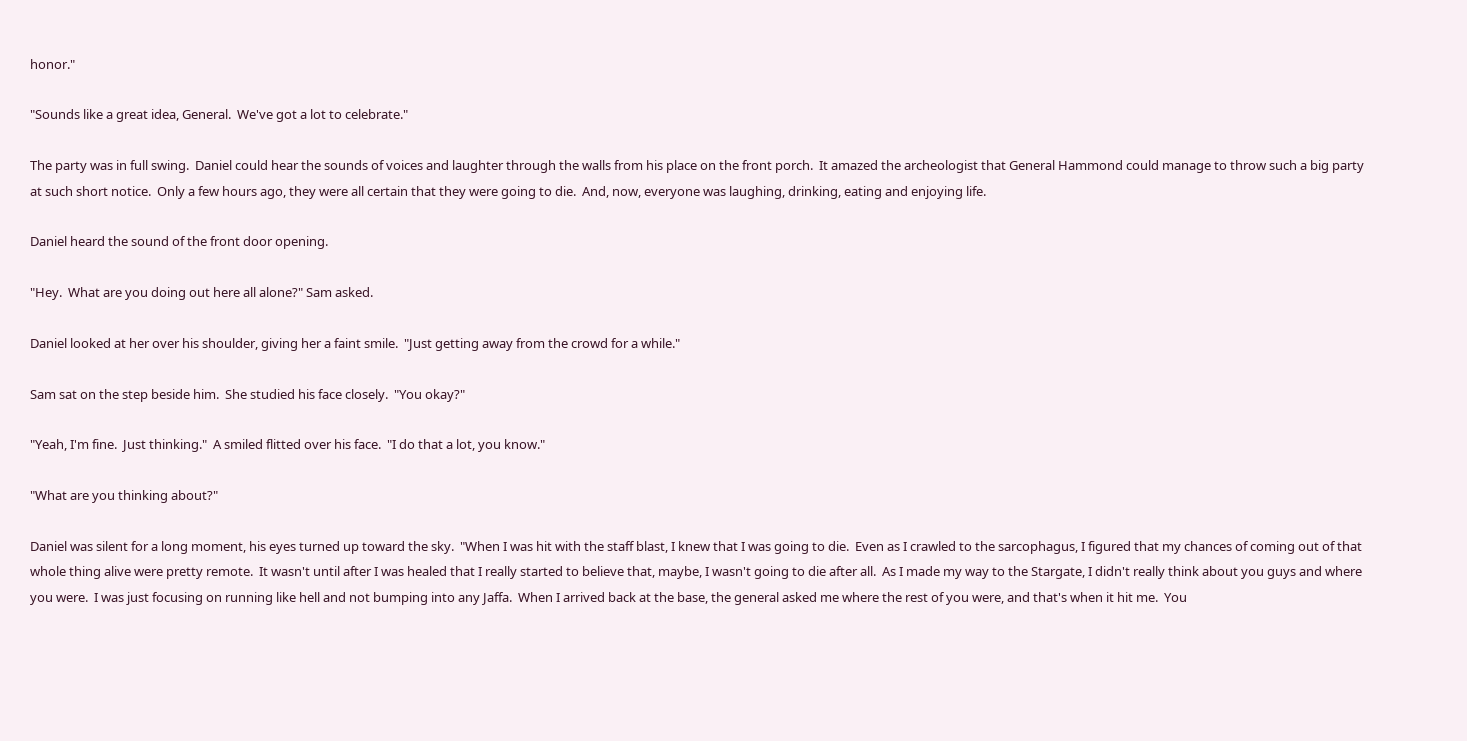honor."

"Sounds like a great idea, General.  We've got a lot to celebrate."

The party was in full swing.  Daniel could hear the sounds of voices and laughter through the walls from his place on the front porch.  It amazed the archeologist that General Hammond could manage to throw such a big party at such short notice.  Only a few hours ago, they were all certain that they were going to die.  And, now, everyone was laughing, drinking, eating and enjoying life.

Daniel heard the sound of the front door opening.

"Hey.  What are you doing out here all alone?" Sam asked.

Daniel looked at her over his shoulder, giving her a faint smile.  "Just getting away from the crowd for a while."

Sam sat on the step beside him.  She studied his face closely.  "You okay?"

"Yeah, I'm fine.  Just thinking."  A smiled flitted over his face.  "I do that a lot, you know."

"What are you thinking about?"

Daniel was silent for a long moment, his eyes turned up toward the sky.  "When I was hit with the staff blast, I knew that I was going to die.  Even as I crawled to the sarcophagus, I figured that my chances of coming out of that whole thing alive were pretty remote.  It wasn't until after I was healed that I really started to believe that, maybe, I wasn't going to die after all.  As I made my way to the Stargate, I didn't really think about you guys and where you were.  I was just focusing on running like hell and not bumping into any Jaffa.  When I arrived back at the base, the general asked me where the rest of you were, and that's when it hit me.  You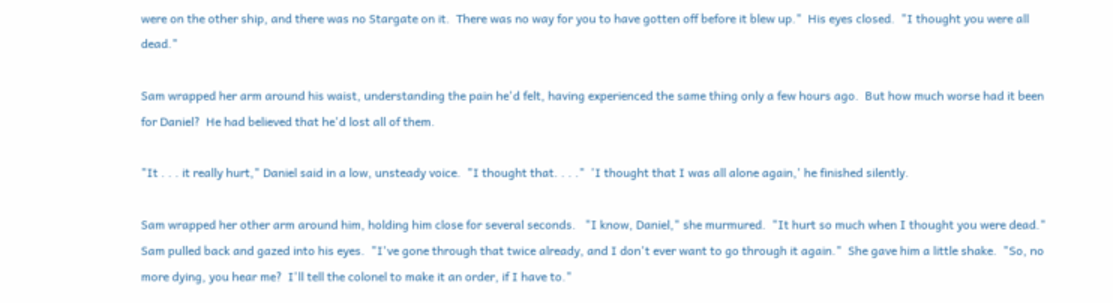were on the other ship, and there was no Stargate on it.  There was no way for you to have gotten off before it blew up."  His eyes closed.  "I thought you were all dead."

Sam wrapped her arm around his waist, understanding the pain he'd felt, having experienced the same thing only a few hours ago.  But how much worse had it been for Daniel?  He had believed that he'd lost all of them.

"It . . . it really hurt," Daniel said in a low, unsteady voice.  "I thought that. . . ."  'I thought that I was all alone again,' he finished silently.

Sam wrapped her other arm around him, holding him close for several seconds.   "I know, Daniel," she murmured.  "It hurt so much when I thought you were dead."  Sam pulled back and gazed into his eyes.  "I've gone through that twice already, and I don't ever want to go through it again."  She gave him a little shake.  "So, no more dying, you hear me?  I'll tell the colonel to make it an order, if I have to."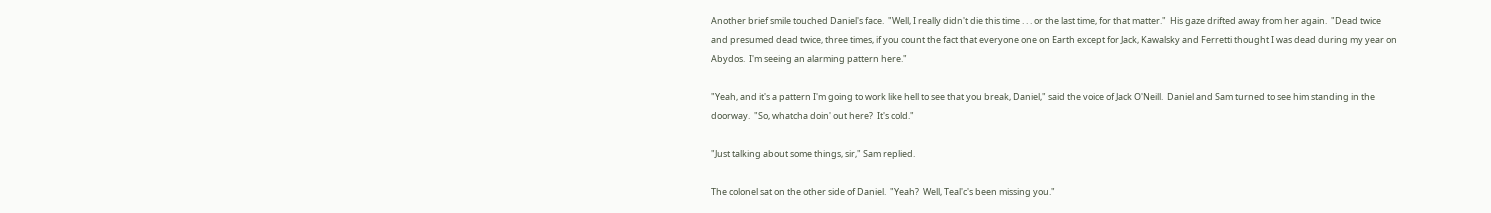Another brief smile touched Daniel's face.  "Well, I really didn't die this time . . . or the last time, for that matter."  His gaze drifted away from her again.  "Dead twice and presumed dead twice, three times, if you count the fact that everyone one on Earth except for Jack, Kawalsky and Ferretti thought I was dead during my year on Abydos.  I'm seeing an alarming pattern here."

"Yeah, and it's a pattern I'm going to work like hell to see that you break, Daniel," said the voice of Jack O'Neill.  Daniel and Sam turned to see him standing in the doorway.  "So, whatcha doin' out here?  It's cold."

"Just talking about some things, sir," Sam replied.

The colonel sat on the other side of Daniel.  "Yeah?  Well, Teal'c's been missing you."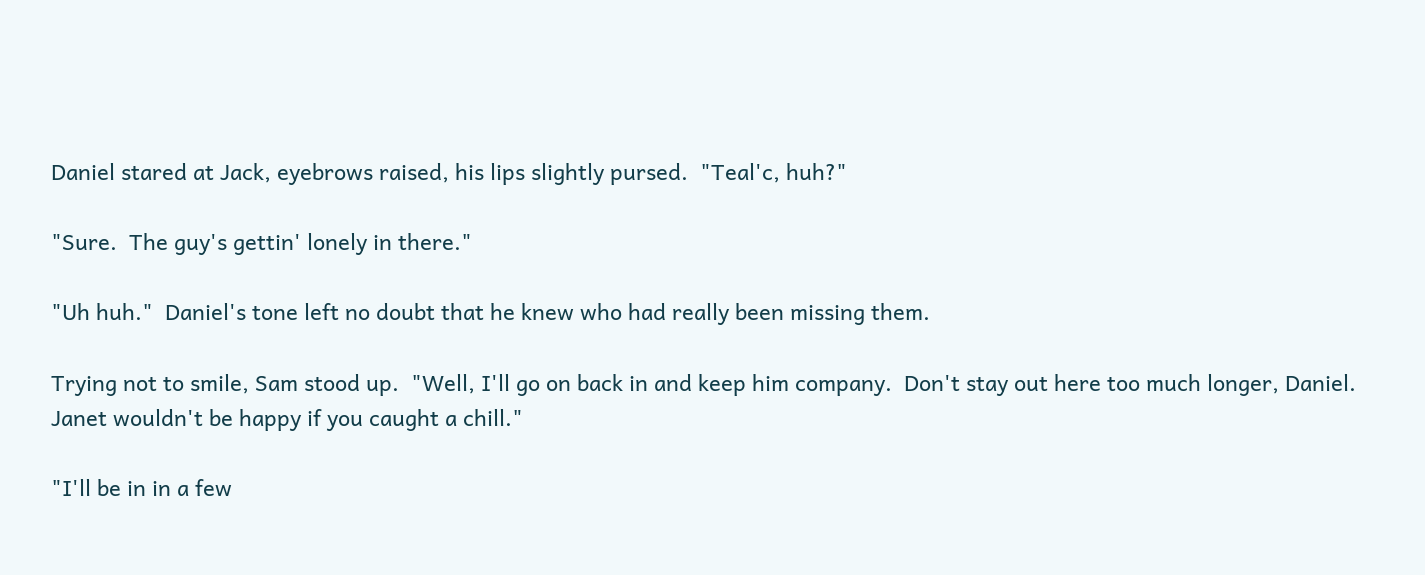Daniel stared at Jack, eyebrows raised, his lips slightly pursed.  "Teal'c, huh?"

"Sure.  The guy's gettin' lonely in there."

"Uh huh."  Daniel's tone left no doubt that he knew who had really been missing them.

Trying not to smile, Sam stood up.  "Well, I'll go on back in and keep him company.  Don't stay out here too much longer, Daniel.  Janet wouldn't be happy if you caught a chill."

"I'll be in in a few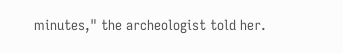minutes," the archeologist told her.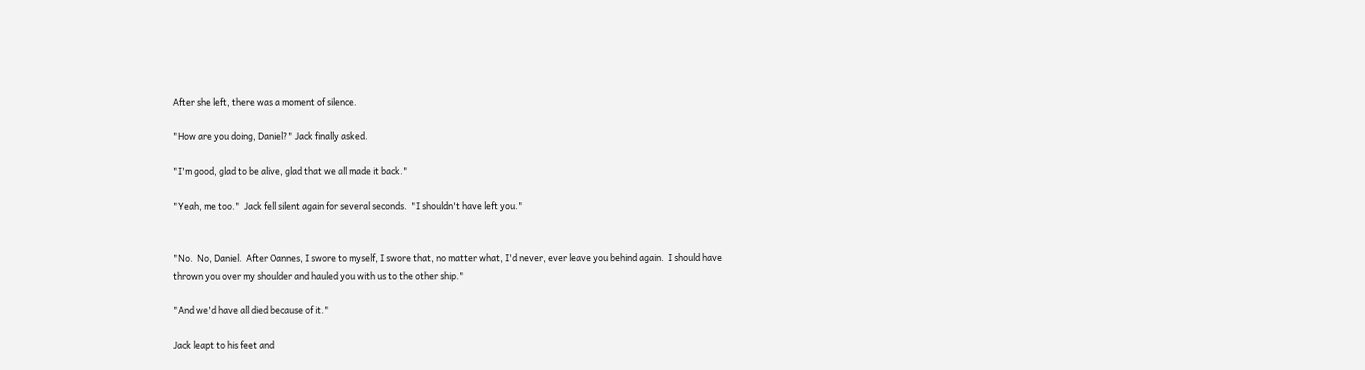After she left, there was a moment of silence.

"How are you doing, Daniel?" Jack finally asked.

"I'm good, glad to be alive, glad that we all made it back."

"Yeah, me too."  Jack fell silent again for several seconds.  "I shouldn't have left you."


"No.  No, Daniel.  After Oannes, I swore to myself, I swore that, no matter what, I'd never, ever leave you behind again.  I should have thrown you over my shoulder and hauled you with us to the other ship."

"And we'd have all died because of it."

Jack leapt to his feet and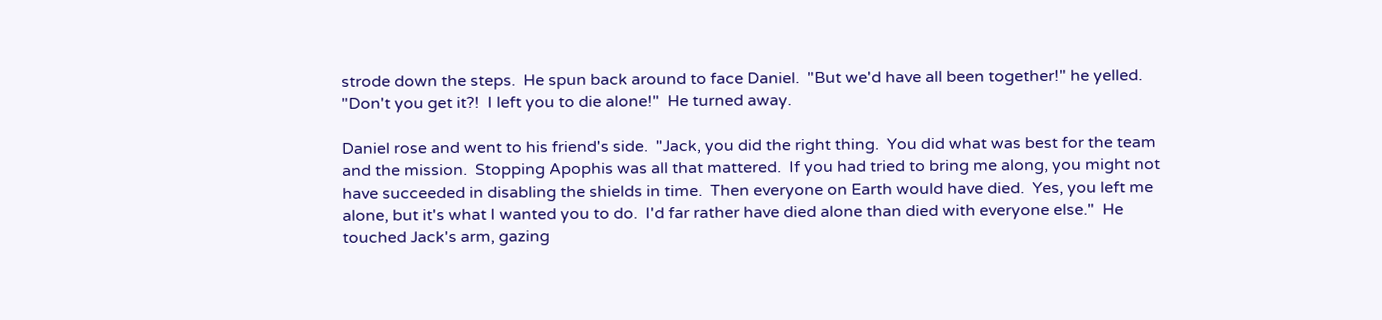strode down the steps.  He spun back around to face Daniel.  "But we'd have all been together!" he yelled.  "Don't you get it?!  I left you to die alone!"  He turned away.

Daniel rose and went to his friend's side.  "Jack, you did the right thing.  You did what was best for the team and the mission.  Stopping Apophis was all that mattered.  If you had tried to bring me along, you might not have succeeded in disabling the shields in time.  Then everyone on Earth would have died.  Yes, you left me alone, but it's what I wanted you to do.  I'd far rather have died alone than died with everyone else."  He touched Jack's arm, gazing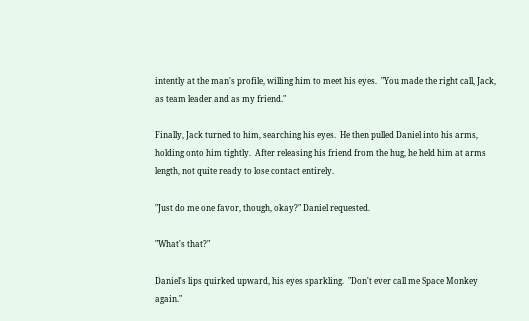intently at the man's profile, willing him to meet his eyes.  "You made the right call, Jack, as team leader and as my friend."

Finally, Jack turned to him, searching his eyes.  He then pulled Daniel into his arms, holding onto him tightly.  After releasing his friend from the hug, he held him at arms length, not quite ready to lose contact entirely.

"Just do me one favor, though, okay?" Daniel requested.

"What's that?"

Daniel's lips quirked upward, his eyes sparkling.  "Don't ever call me Space Monkey again."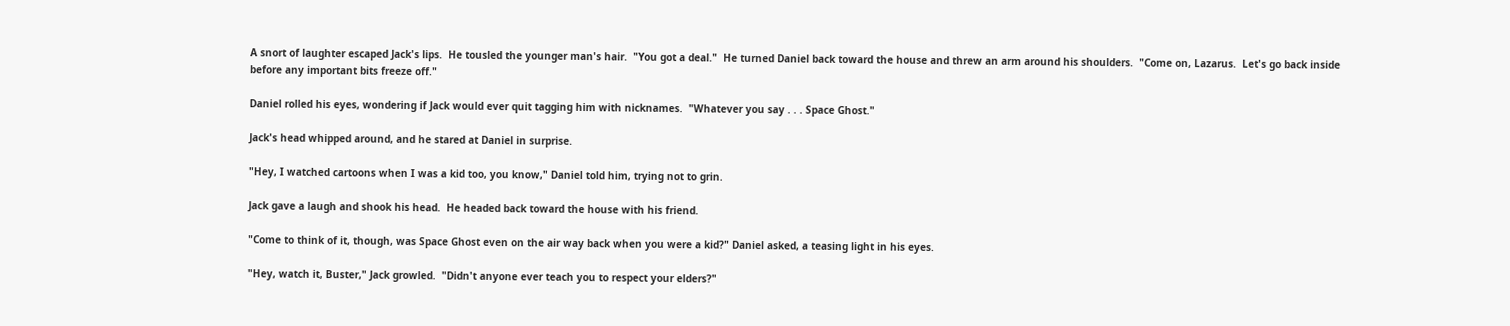A snort of laughter escaped Jack's lips.  He tousled the younger man's hair.  "You got a deal."  He turned Daniel back toward the house and threw an arm around his shoulders.  "Come on, Lazarus.  Let's go back inside before any important bits freeze off."

Daniel rolled his eyes, wondering if Jack would ever quit tagging him with nicknames.  "Whatever you say . . . Space Ghost."

Jack's head whipped around, and he stared at Daniel in surprise.

"Hey, I watched cartoons when I was a kid too, you know," Daniel told him, trying not to grin.

Jack gave a laugh and shook his head.  He headed back toward the house with his friend.

"Come to think of it, though, was Space Ghost even on the air way back when you were a kid?" Daniel asked, a teasing light in his eyes.

"Hey, watch it, Buster," Jack growled.  "Didn't anyone ever teach you to respect your elders?"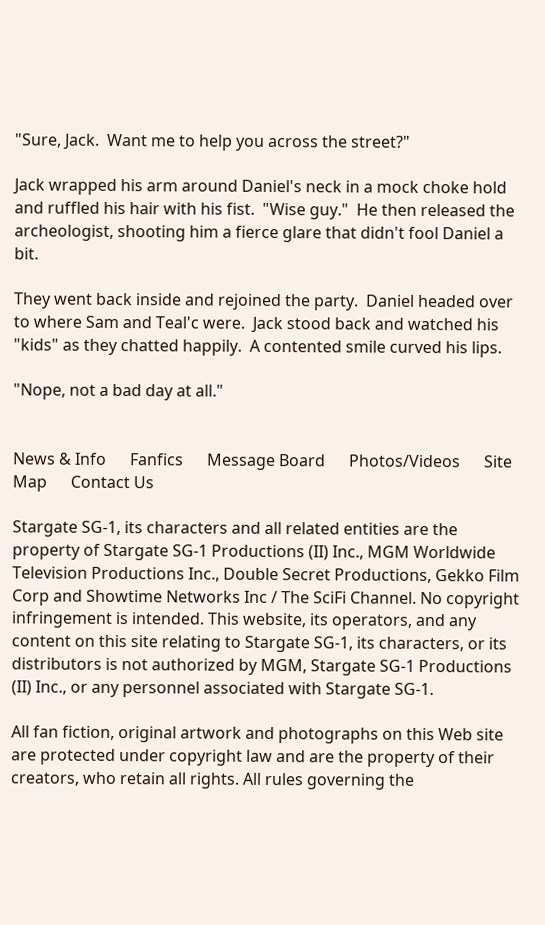"Sure, Jack.  Want me to help you across the street?"

Jack wrapped his arm around Daniel's neck in a mock choke hold and ruffled his hair with his fist.  "Wise guy."  He then released the archeologist, shooting him a fierce glare that didn't fool Daniel a bit.

They went back inside and rejoined the party.  Daniel headed over to where Sam and Teal'c were.  Jack stood back and watched his "kids" as they chatted happily.  A contented smile curved his lips.

"Nope, not a bad day at all."


News & Info      Fanfics      Message Board      Photos/Videos      Site Map      Contact Us

Stargate SG-1, its characters and all related entities are the property of Stargate SG-1 Productions (II) Inc., MGM Worldwide Television Productions Inc., Double Secret Productions, Gekko Film Corp and Showtime Networks Inc / The SciFi Channel. No copyright infringement is intended. This website, its operators, and any content on this site relating to Stargate SG-1, its characters, or its distributors is not authorized by MGM, Stargate SG-1 Productions (II) Inc., or any personnel associated with Stargate SG-1.

All fan fiction, original artwork and photographs on this Web site are protected under copyright law and are the property of their creators, who retain all rights. All rules governing the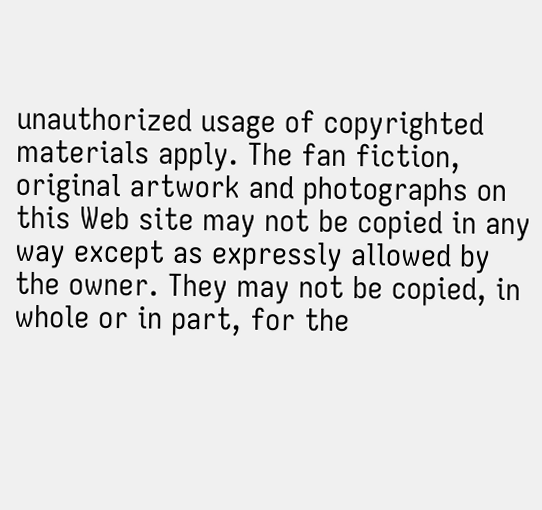unauthorized usage of copyrighted materials apply. The fan fiction, original artwork and photographs on this Web site may not be copied in any way except as expressly allowed by the owner. They may not be copied, in whole or in part, for the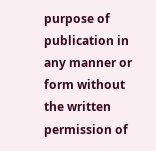purpose of publication in any manner or form without the written permission of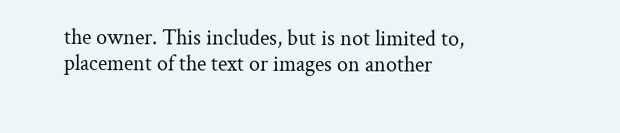the owner. This includes, but is not limited to, placement of the text or images on another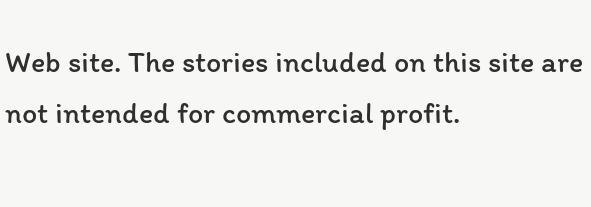Web site. The stories included on this site are not intended for commercial profit.